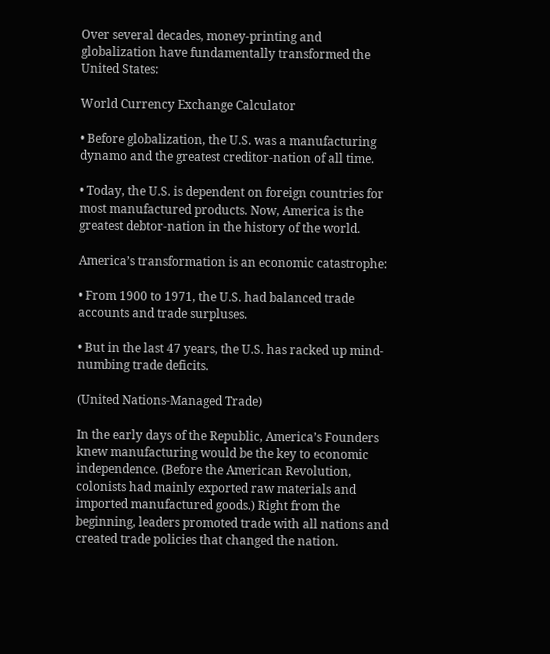Over several decades, money-printing and globalization have fundamentally transformed the United States:

World Currency Exchange Calculator

• Before globalization, the U.S. was a manufacturing dynamo and the greatest creditor-nation of all time.

• Today, the U.S. is dependent on foreign countries for most manufactured products. Now, America is the greatest debtor-nation in the history of the world.

America’s transformation is an economic catastrophe:

• From 1900 to 1971, the U.S. had balanced trade accounts and trade surpluses.

• But in the last 47 years, the U.S. has racked up mind-numbing trade deficits.

(United Nations-Managed Trade)

In the early days of the Republic, America’s Founders knew manufacturing would be the key to economic independence. (Before the American Revolution, colonists had mainly exported raw materials and imported manufactured goods.) Right from the beginning, leaders promoted trade with all nations and created trade policies that changed the nation.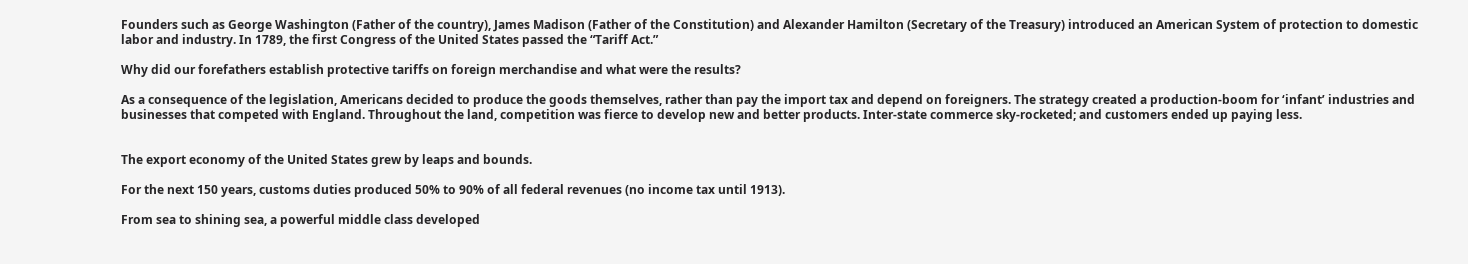Founders such as George Washington (Father of the country), James Madison (Father of the Constitution) and Alexander Hamilton (Secretary of the Treasury) introduced an American System of protection to domestic labor and industry. In 1789, the first Congress of the United States passed the “Tariff Act.”

Why did our forefathers establish protective tariffs on foreign merchandise and what were the results?

As a consequence of the legislation, Americans decided to produce the goods themselves, rather than pay the import tax and depend on foreigners. The strategy created a production-boom for ‘infant’ industries and businesses that competed with England. Throughout the land, competition was fierce to develop new and better products. Inter-state commerce sky-rocketed; and customers ended up paying less.


The export economy of the United States grew by leaps and bounds.

For the next 150 years, customs duties produced 50% to 90% of all federal revenues (no income tax until 1913).

From sea to shining sea, a powerful middle class developed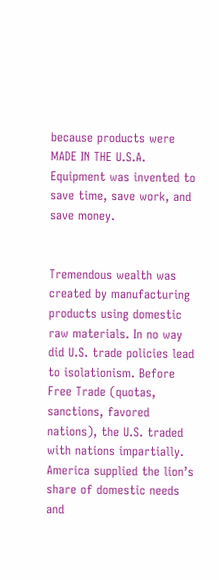because products were MADE IN THE U.S.A. Equipment was invented to save time, save work, and save money.


Tremendous wealth was created by manufacturing products using domestic raw materials. In no way did U.S. trade policies lead to isolationism. Before Free Trade (quotas, sanctions, favored nations), the U.S. traded with nations impartially. America supplied the lion’s share of domestic needs and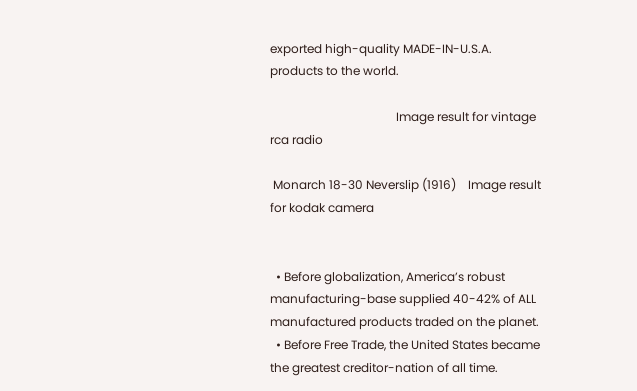exported high-quality MADE-IN-U.S.A. products to the world.

                                          Image result for vintage rca radio

 Monarch 18-30 Neverslip (1916)    Image result for kodak camera


  • Before globalization, America’s robust manufacturing-base supplied 40-42% of ALL manufactured products traded on the planet.
  • Before Free Trade, the United States became the greatest creditor-nation of all time.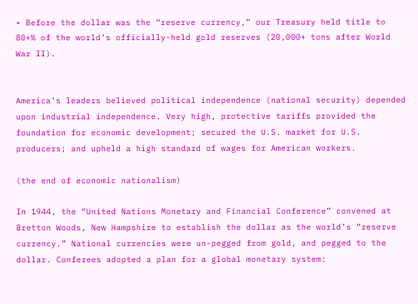• Before the dollar was the “reserve currency,” our Treasury held title to 80+% of the world’s officially-held gold reserves (20,000+ tons after World War II).


America’s leaders believed political independence (national security) depended upon industrial independence. Very high, protective tariffs provided the foundation for economic development; secured the U.S. market for U.S. producers; and upheld a high standard of wages for American workers.

(the end of economic nationalism)

In 1944, the “United Nations Monetary and Financial Conference” convened at Bretton Woods, New Hampshire to establish the dollar as the world’s “reserve currency.” National currencies were un-pegged from gold, and pegged to the dollar. Conferees adopted a plan for a global monetary system: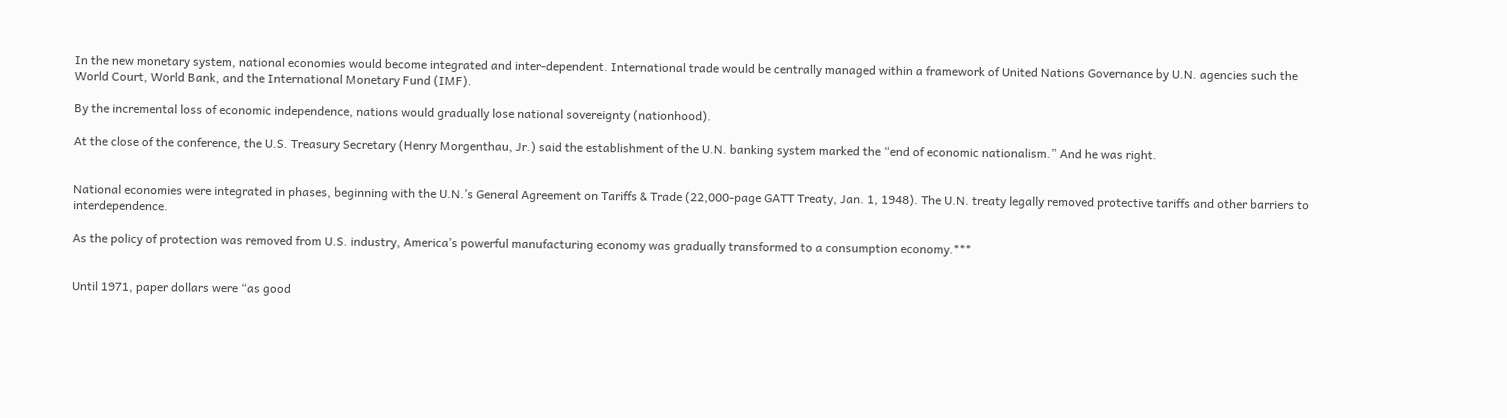In the new monetary system, national economies would become integrated and inter-dependent. International trade would be centrally managed within a framework of United Nations Governance by U.N. agencies such the World Court, World Bank, and the International Monetary Fund (IMF).

By the incremental loss of economic independence, nations would gradually lose national sovereignty (nationhood).

At the close of the conference, the U.S. Treasury Secretary (Henry Morgenthau, Jr.) said the establishment of the U.N. banking system marked the “end of economic nationalism.” And he was right.


National economies were integrated in phases, beginning with the U.N.’s General Agreement on Tariffs & Trade (22,000-page GATT Treaty, Jan. 1, 1948). The U.N. treaty legally removed protective tariffs and other barriers to interdependence.

As the policy of protection was removed from U.S. industry, America’s powerful manufacturing economy was gradually transformed to a consumption economy.***


Until 1971, paper dollars were “as good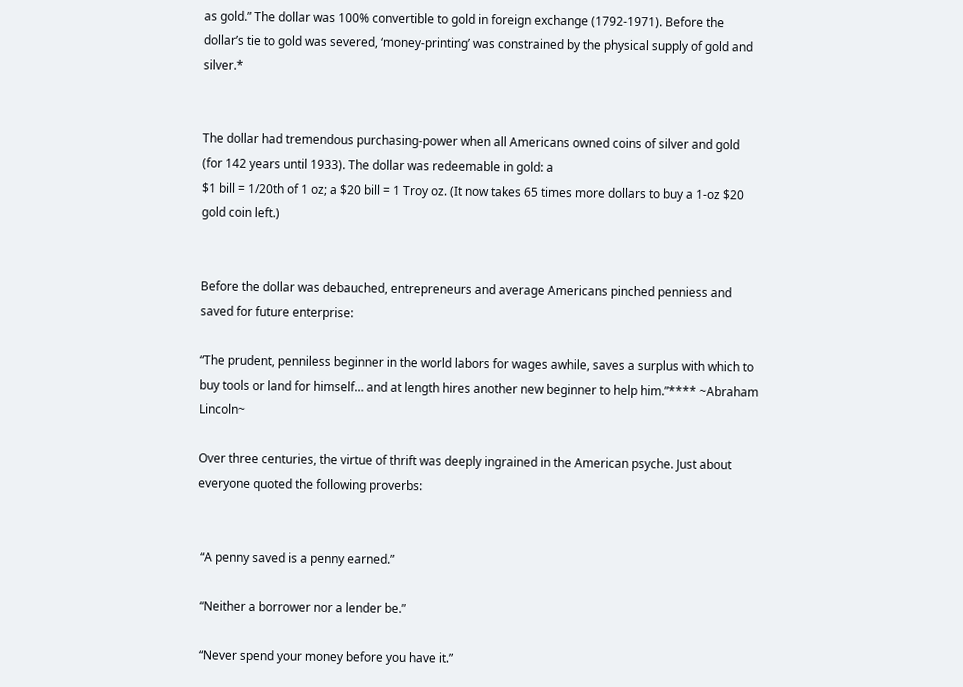as gold.” The dollar was 100% convertible to gold in foreign exchange (1792-1971). Before the dollar’s tie to gold was severed, ‘money-printing’ was constrained by the physical supply of gold and silver.*


The dollar had tremendous purchasing-power when all Americans owned coins of silver and gold (for 142 years until 1933). The dollar was redeemable in gold: a
$1 bill = 1/20th of 1 oz; a $20 bill = 1 Troy oz. (It now takes 65 times more dollars to buy a 1-oz $20 gold coin left.)


Before the dollar was debauched, entrepreneurs and average Americans pinched penniess and saved for future enterprise:

“The prudent, penniless beginner in the world labors for wages awhile, saves a surplus with which to buy tools or land for himself… and at length hires another new beginner to help him.”**** ~Abraham Lincoln~

Over three centuries, the virtue of thrift was deeply ingrained in the American psyche. Just about everyone quoted the following proverbs:


 “A penny saved is a penny earned.”

 “Neither a borrower nor a lender be.”

 “Never spend your money before you have it.”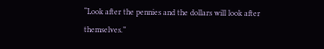“Look after the pennies and the dollars will look after themselves.”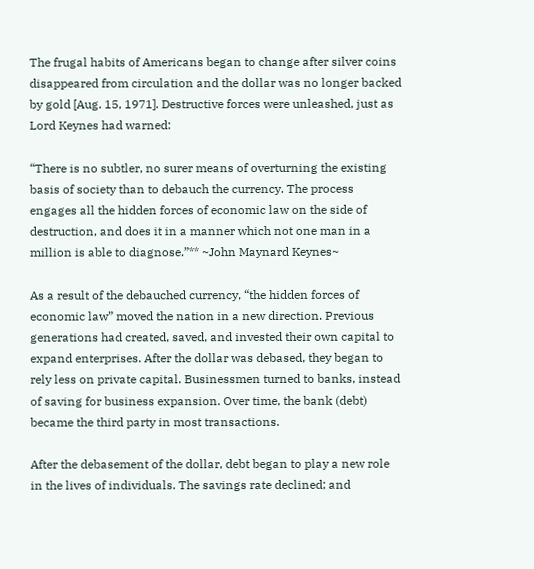The frugal habits of Americans began to change after silver coins disappeared from circulation and the dollar was no longer backed by gold [Aug. 15, 1971]. Destructive forces were unleashed, just as Lord Keynes had warned:

“There is no subtler, no surer means of overturning the existing basis of society than to debauch the currency. The process engages all the hidden forces of economic law on the side of destruction, and does it in a manner which not one man in a million is able to diagnose.”** ~John Maynard Keynes~

As a result of the debauched currency, “the hidden forces of economic law” moved the nation in a new direction. Previous generations had created, saved, and invested their own capital to expand enterprises. After the dollar was debased, they began to rely less on private capital. Businessmen turned to banks, instead of saving for business expansion. Over time, the bank (debt) became the third party in most transactions.

After the debasement of the dollar, debt began to play a new role in the lives of individuals. The savings rate declined; and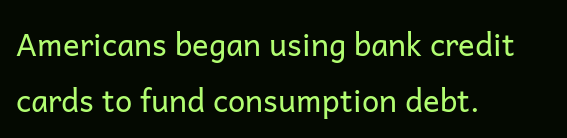Americans began using bank credit cards to fund consumption debt.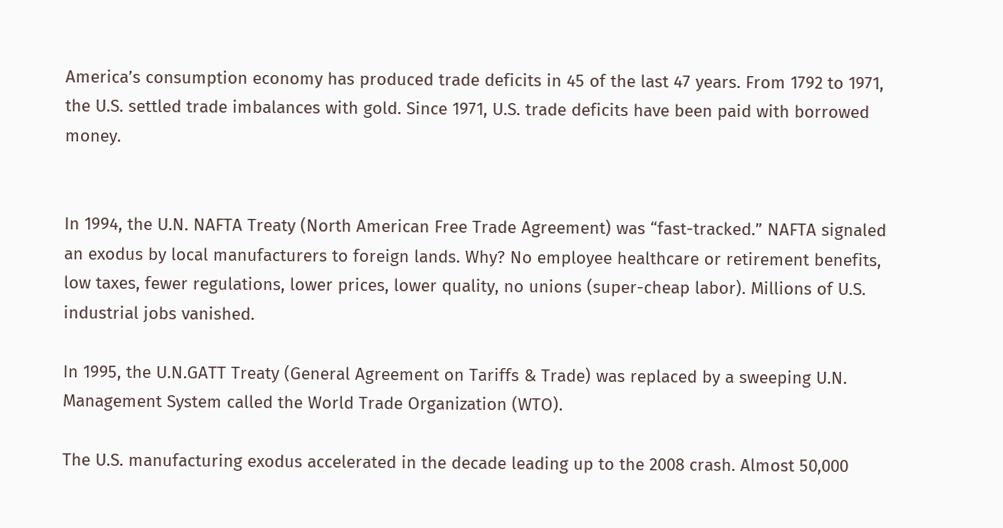America’s consumption economy has produced trade deficits in 45 of the last 47 years. From 1792 to 1971, the U.S. settled trade imbalances with gold. Since 1971, U.S. trade deficits have been paid with borrowed money.


In 1994, the U.N. NAFTA Treaty (North American Free Trade Agreement) was “fast-tracked.” NAFTA signaled an exodus by local manufacturers to foreign lands. Why? No employee healthcare or retirement benefits, low taxes, fewer regulations, lower prices, lower quality, no unions (super-cheap labor). Millions of U.S. industrial jobs vanished.

In 1995, the U.N.GATT Treaty (General Agreement on Tariffs & Trade) was replaced by a sweeping U.N. Management System called the World Trade Organization (WTO).

The U.S. manufacturing exodus accelerated in the decade leading up to the 2008 crash. Almost 50,000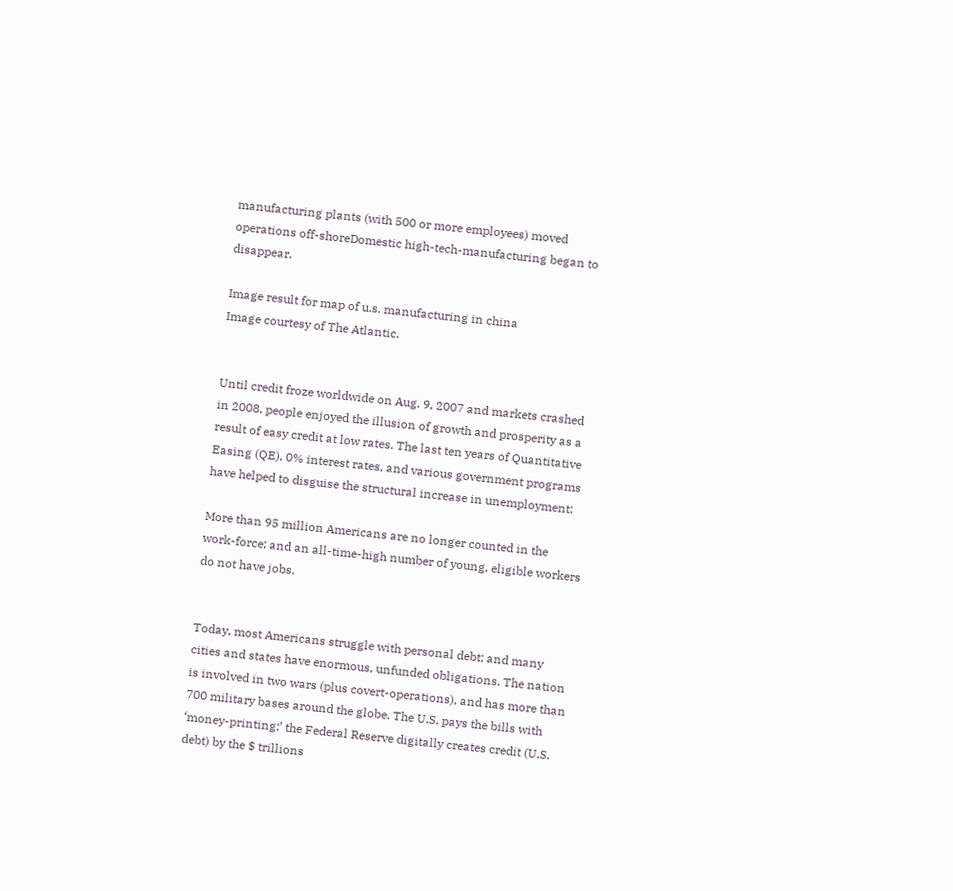manufacturing plants (with 500 or more employees) moved operations off-shoreDomestic high-tech-manufacturing began to disappear.

Image result for map of u.s. manufacturing in china
Image courtesy of The Atlantic.


Until credit froze worldwide on Aug. 9, 2007 and markets crashed in 2008, people enjoyed the illusion of growth and prosperity as a result of easy credit at low rates. The last ten years of Quantitative Easing (QE), 0% interest rates, and various government programs have helped to disguise the structural increase in unemployment:

More than 95 million Americans are no longer counted in the work-force; and an all-time-high number of young, eligible workers do not have jobs.


Today, most Americans struggle with personal debt; and many cities and states have enormous, unfunded obligations. The nation is involved in two wars (plus covert-operations), and has more than 700 military bases around the globe. The U.S. pays the bills with ‘money-printing;’ the Federal Reserve digitally creates credit (U.S. debt) by the $ trillions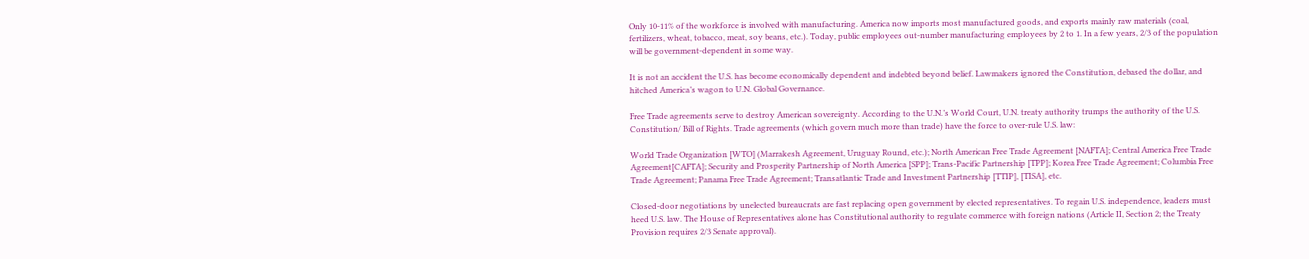Only 10-11% of the workforce is involved with manufacturing. America now imports most manufactured goods, and exports mainly raw materials (coal, fertilizers, wheat, tobacco, meat, soy beans, etc.). Today, public employees out-number manufacturing employees by 2 to 1. In a few years, 2/3 of the population will be government-dependent in some way.

It is not an accident the U.S. has become economically dependent and indebted beyond belief. Lawmakers ignored the Constitution, debased the dollar, and hitched America’s wagon to U.N. Global Governance.

Free Trade agreements serve to destroy American sovereignty. According to the U.N.’s World Court, U.N. treaty authority trumps the authority of the U.S. Constitution/ Bill of Rights. Trade agreements (which govern much more than trade) have the force to over-rule U.S. law:

World Trade Organization [WTO] (Marrakesh Agreement, Uruguay Round, etc.); North American Free Trade Agreement [NAFTA]; Central America Free Trade Agreement[CAFTA]; Security and Prosperity Partnership of North America [SPP]; Trans-Pacific Partnership [TPP]; Korea Free Trade Agreement; Columbia Free Trade Agreement; Panama Free Trade Agreement; Transatlantic Trade and Investment Partnership [TTIP], [TISA], etc.

Closed-door negotiations by unelected bureaucrats are fast replacing open government by elected representatives. To regain U.S. independence, leaders must heed U.S. law. The House of Representatives alone has Constitutional authority to regulate commerce with foreign nations (Article II, Section 2; the Treaty Provision requires 2/3 Senate approval).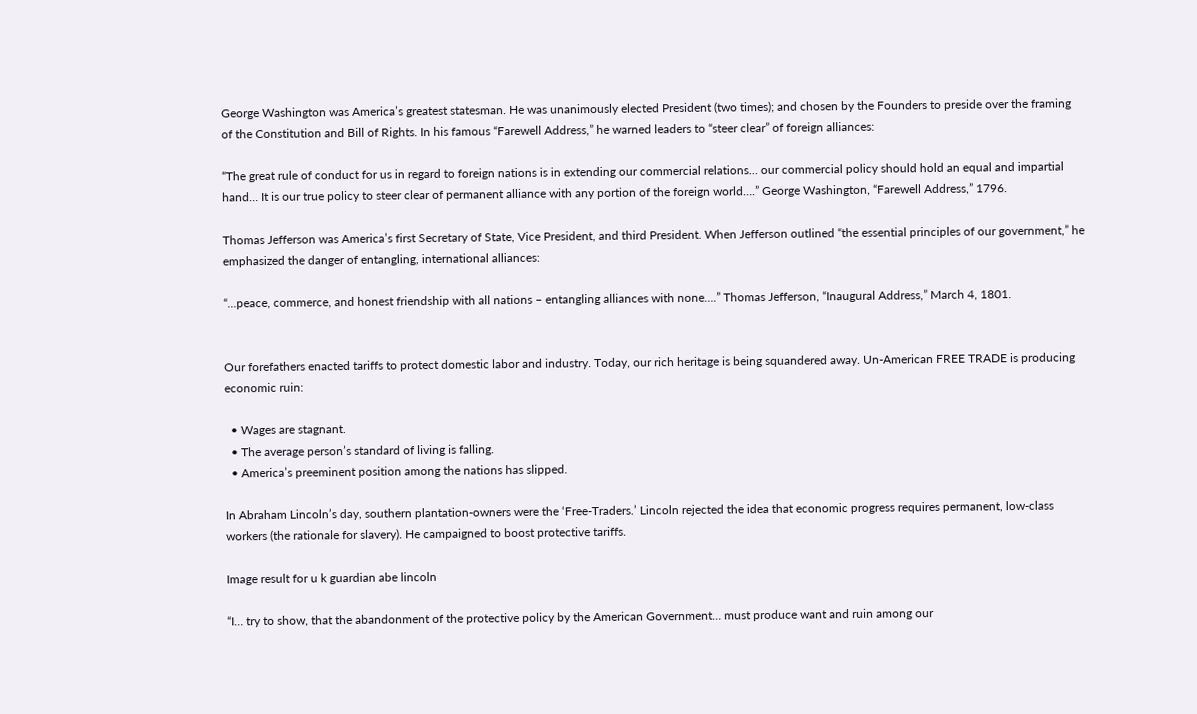George Washington was America’s greatest statesman. He was unanimously elected President (two times); and chosen by the Founders to preside over the framing of the Constitution and Bill of Rights. In his famous “Farewell Address,” he warned leaders to “steer clear” of foreign alliances:

“The great rule of conduct for us in regard to foreign nations is in extending our commercial relations… our commercial policy should hold an equal and impartial hand… It is our true policy to steer clear of permanent alliance with any portion of the foreign world….” George Washington, “Farewell Address,” 1796.

Thomas Jefferson was America’s first Secretary of State, Vice President, and third President. When Jefferson outlined “the essential principles of our government,” he emphasized the danger of entangling, international alliances:

“…peace, commerce, and honest friendship with all nations – entangling alliances with none….” Thomas Jefferson, “Inaugural Address,” March 4, 1801.


Our forefathers enacted tariffs to protect domestic labor and industry. Today, our rich heritage is being squandered away. Un-American FREE TRADE is producing economic ruin:

  • Wages are stagnant.
  • The average person’s standard of living is falling.
  • America’s preeminent position among the nations has slipped.

In Abraham Lincoln’s day, southern plantation-owners were the ‘Free-Traders.’ Lincoln rejected the idea that economic progress requires permanent, low-class workers (the rationale for slavery). He campaigned to boost protective tariffs.

Image result for u k guardian abe lincoln

“I… try to show, that the abandonment of the protective policy by the American Government… must produce want and ruin among our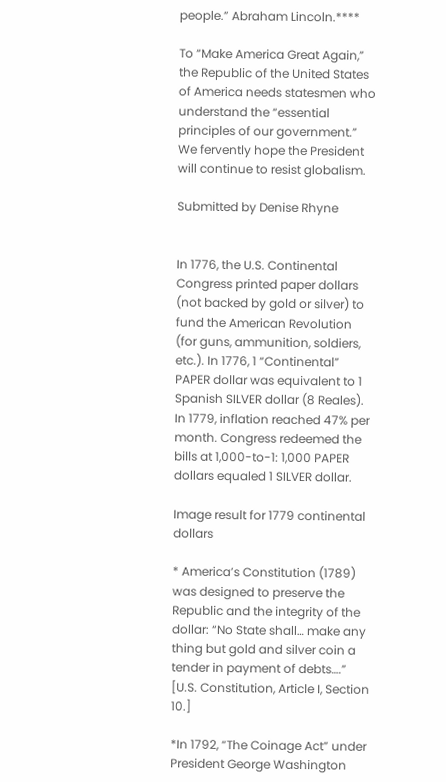people.” Abraham Lincoln.****

To “Make America Great Again,” the Republic of the United States of America needs statesmen who understand the “essential principles of our government.” We fervently hope the President will continue to resist globalism.

Submitted by Denise Rhyne


In 1776, the U.S. Continental Congress printed paper dollars (not backed by gold or silver) to fund the American Revolution (for guns, ammunition, soldiers, etc.). In 1776, 1 “Continental” PAPER dollar was equivalent to 1 Spanish SILVER dollar (8 Reales). In 1779, inflation reached 47% per month. Congress redeemed the bills at 1,000-to-1: 1,000 PAPER dollars equaled 1 SILVER dollar.

Image result for 1779 continental dollars

* America’s Constitution (1789) was designed to preserve the Republic and the integrity of the dollar: “No State shall… make any thing but gold and silver coin a tender in payment of debts….” [U.S. Constitution, Article I, Section 10.]

*In 1792, “The Coinage Act” under President George Washington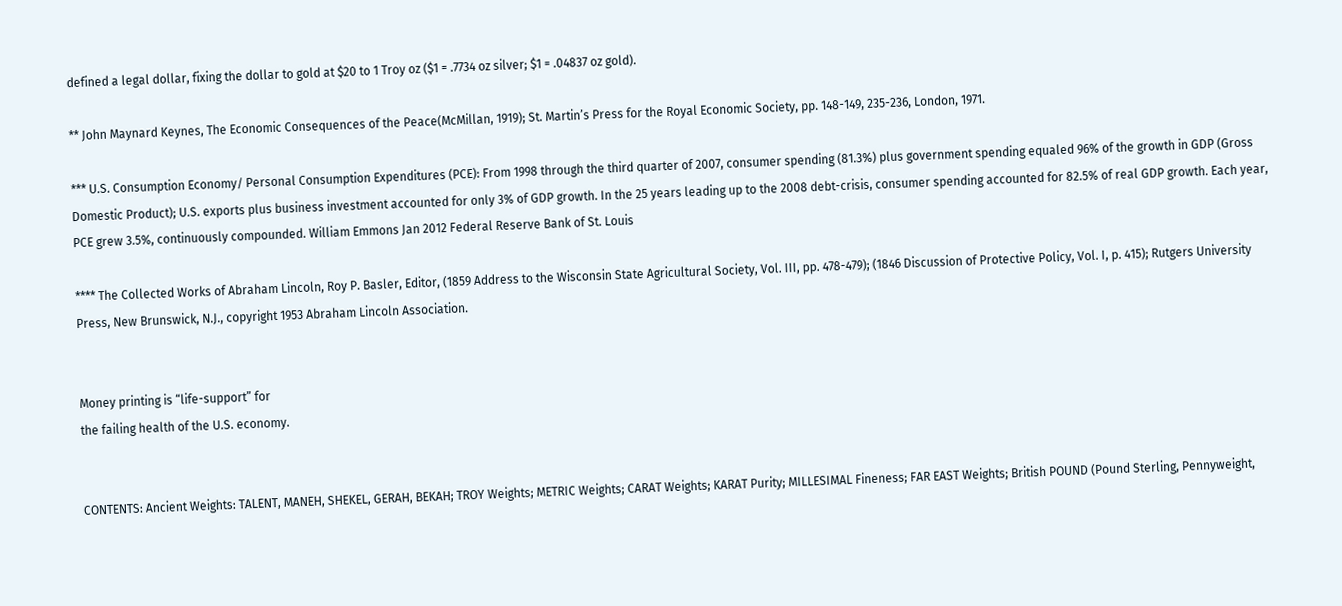defined a legal dollar, fixing the dollar to gold at $20 to 1 Troy oz ($1 = .7734 oz silver; $1 = .04837 oz gold).

** John Maynard Keynes, The Economic Consequences of the Peace(McMillan, 1919); St. Martin’s Press for the Royal Economic Society, pp. 148-149, 235-236, London, 1971.

*** U.S. Consumption Economy/ Personal Consumption Expenditures (PCE): From 1998 through the third quarter of 2007, consumer spending (81.3%) plus government spending equaled 96% of the growth in GDP (Gross Domestic Product); U.S. exports plus business investment accounted for only 3% of GDP growth. In the 25 years leading up to the 2008 debt-crisis, consumer spending accounted for 82.5% of real GDP growth. Each year, PCE grew 3.5%, continuously compounded. William Emmons Jan 2012 Federal Reserve Bank of St. Louis

**** The Collected Works of Abraham Lincoln, Roy P. Basler, Editor, (1859 Address to the Wisconsin State Agricultural Society, Vol. III, pp. 478-479); (1846 Discussion of Protective Policy, Vol. I, p. 415); Rutgers University Press, New Brunswick, N.J., copyright 1953 Abraham Lincoln Association.


Money printing is “life-support” for
the failing health of the U.S. economy.


CONTENTS: Ancient Weights: TALENT, MANEH, SHEKEL, GERAH, BEKAH; TROY Weights; METRIC Weights; CARAT Weights; KARAT Purity; MILLESIMAL Fineness; FAR EAST Weights; British POUND (Pound Sterling, Pennyweight,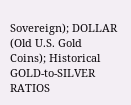Sovereign); DOLLAR (Old U.S. Gold Coins); Historical GOLD-to-SILVER RATIOS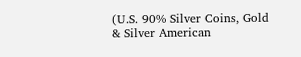(U.S. 90% Silver Coins, Gold & Silver American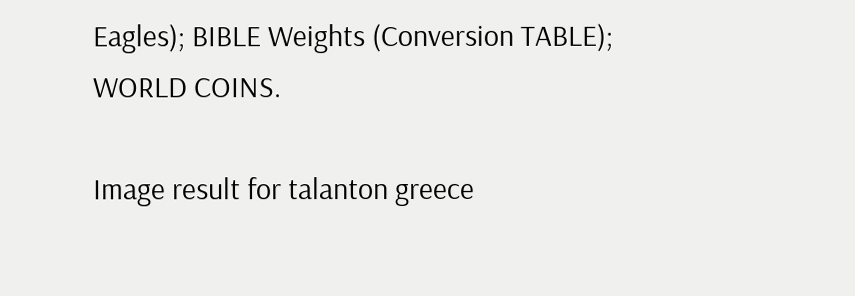Eagles); BIBLE Weights (Conversion TABLE); WORLD COINS.

Image result for talanton greece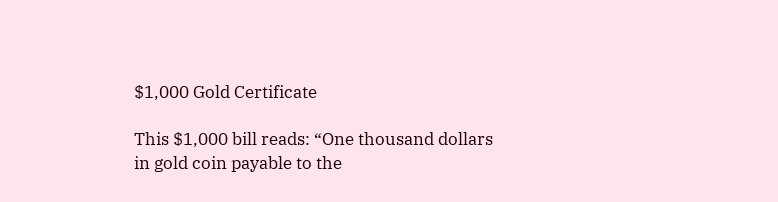$1,000 Gold Certificate

This $1,000 bill reads: “One thousand dollars
in gold coin payable to the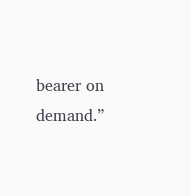bearer on demand.”